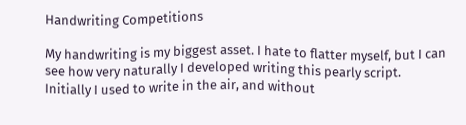Handwriting Competitions

My handwriting is my biggest asset. I hate to flatter myself, but I can see how very naturally I developed writing this pearly script. Initially I used to write in the air, and without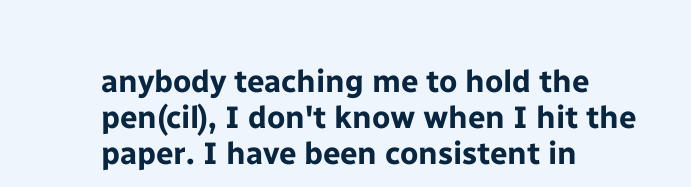anybody teaching me to hold the pen(cil), I don't know when I hit the paper. I have been consistent in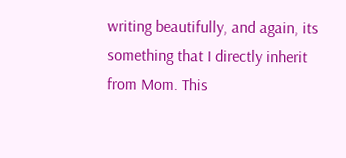writing beautifully, and again, its something that I directly inherit from Mom. This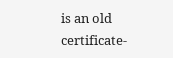is an old certificate-